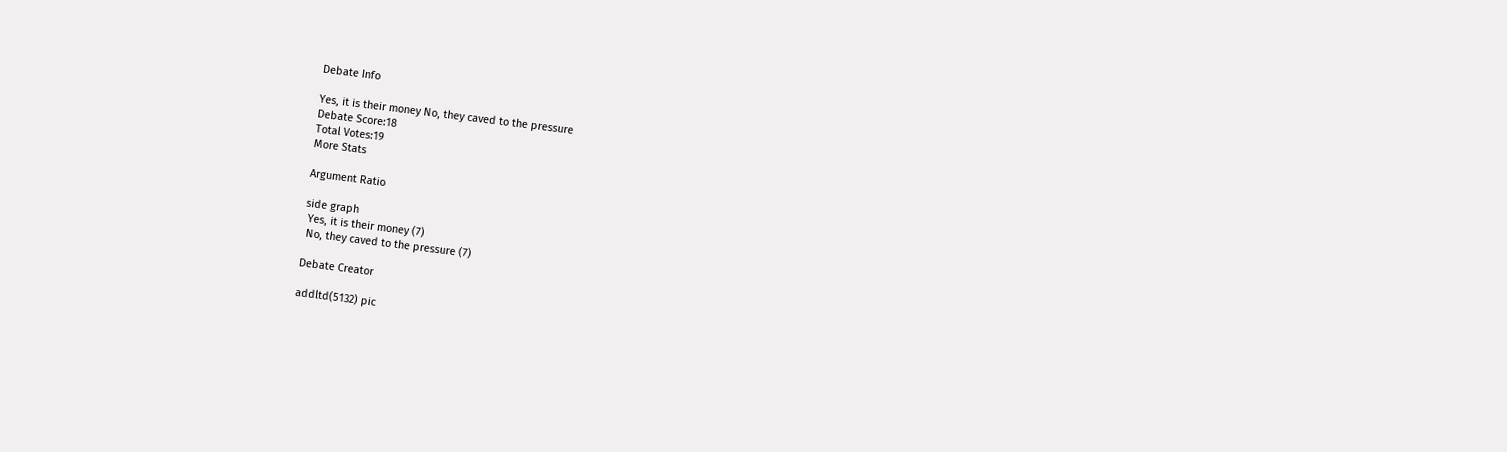Debate Info

Yes, it is their money No, they caved to the pressure
Debate Score:18
Total Votes:19
More Stats

Argument Ratio

side graph
 Yes, it is their money (7)
 No, they caved to the pressure (7)

Debate Creator

addltd(5132) pic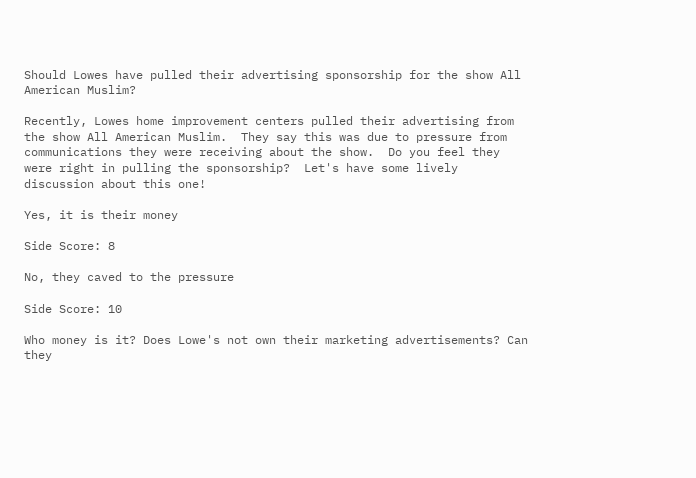Should Lowes have pulled their advertising sponsorship for the show All American Muslim?

Recently, Lowes home improvement centers pulled their advertising from the show All American Muslim.  They say this was due to pressure from communications they were receiving about the show.  Do you feel they were right in pulling the sponsorship?  Let's have some lively discussion about this one!

Yes, it is their money

Side Score: 8

No, they caved to the pressure

Side Score: 10

Who money is it? Does Lowe's not own their marketing advertisements? Can they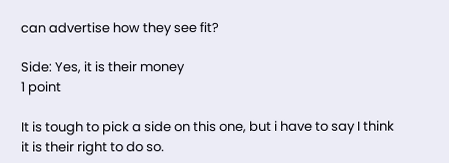can advertise how they see fit?

Side: Yes, it is their money
1 point

It is tough to pick a side on this one, but i have to say I think it is their right to do so.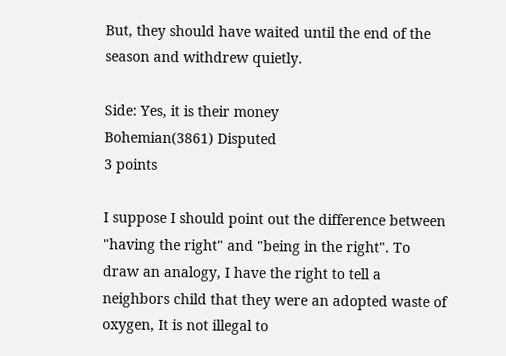But, they should have waited until the end of the season and withdrew quietly.

Side: Yes, it is their money
Bohemian(3861) Disputed
3 points

I suppose I should point out the difference between "having the right" and "being in the right". To draw an analogy, I have the right to tell a neighbors child that they were an adopted waste of oxygen, It is not illegal to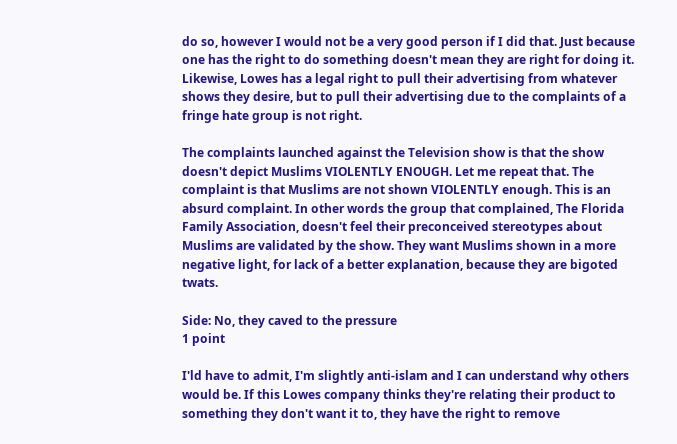do so, however I would not be a very good person if I did that. Just because one has the right to do something doesn't mean they are right for doing it. Likewise, Lowes has a legal right to pull their advertising from whatever shows they desire, but to pull their advertising due to the complaints of a fringe hate group is not right.

The complaints launched against the Television show is that the show doesn't depict Muslims VIOLENTLY ENOUGH. Let me repeat that. The complaint is that Muslims are not shown VIOLENTLY enough. This is an absurd complaint. In other words the group that complained, The Florida Family Association, doesn't feel their preconceived stereotypes about Muslims are validated by the show. They want Muslims shown in a more negative light, for lack of a better explanation, because they are bigoted twats.

Side: No, they caved to the pressure
1 point

I'ld have to admit, I'm slightly anti-islam and I can understand why others would be. If this Lowes company thinks they're relating their product to something they don't want it to, they have the right to remove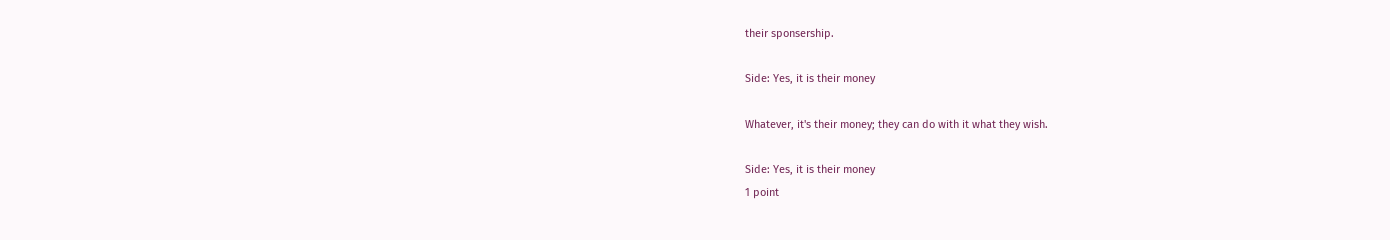their sponsership.

Side: Yes, it is their money

Whatever, it's their money; they can do with it what they wish.

Side: Yes, it is their money
1 point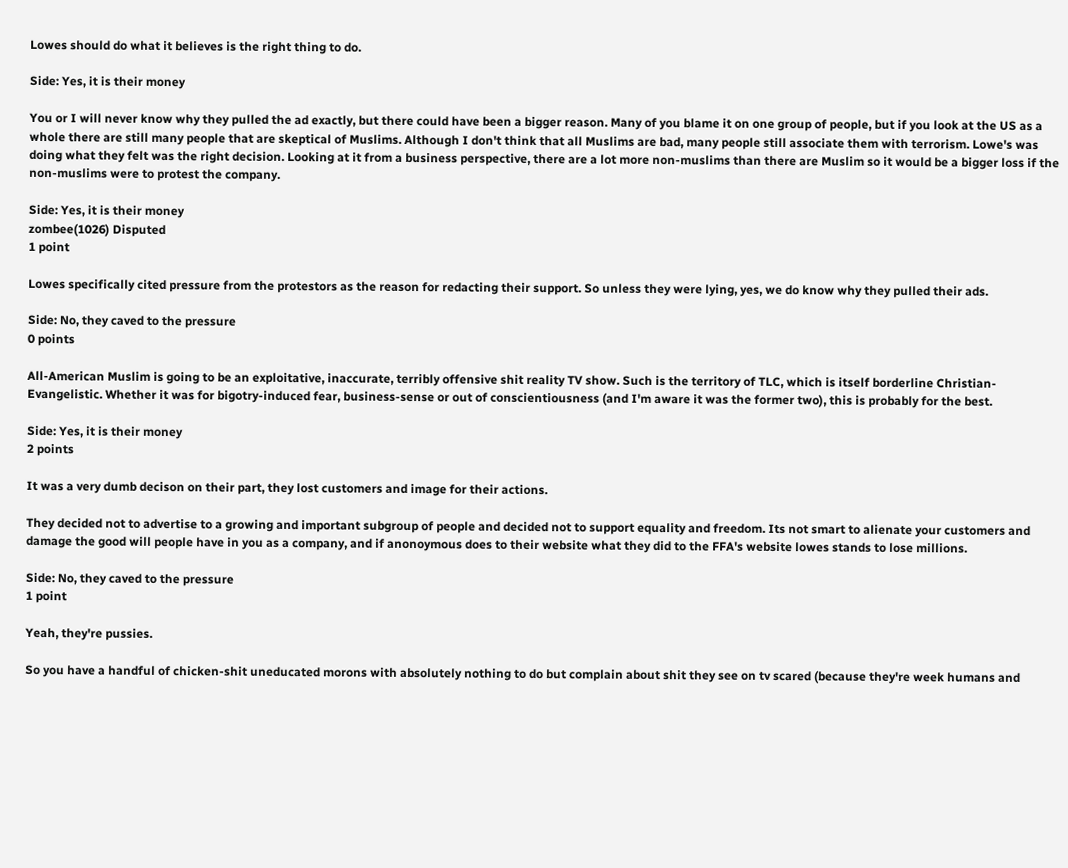Lowes should do what it believes is the right thing to do.

Side: Yes, it is their money

You or I will never know why they pulled the ad exactly, but there could have been a bigger reason. Many of you blame it on one group of people, but if you look at the US as a whole there are still many people that are skeptical of Muslims. Although I don't think that all Muslims are bad, many people still associate them with terrorism. Lowe's was doing what they felt was the right decision. Looking at it from a business perspective, there are a lot more non-muslims than there are Muslim so it would be a bigger loss if the non-muslims were to protest the company.

Side: Yes, it is their money
zombee(1026) Disputed
1 point

Lowes specifically cited pressure from the protestors as the reason for redacting their support. So unless they were lying, yes, we do know why they pulled their ads.

Side: No, they caved to the pressure
0 points

All-American Muslim is going to be an exploitative, inaccurate, terribly offensive shit reality TV show. Such is the territory of TLC, which is itself borderline Christian-Evangelistic. Whether it was for bigotry-induced fear, business-sense or out of conscientiousness (and I'm aware it was the former two), this is probably for the best.

Side: Yes, it is their money
2 points

It was a very dumb decison on their part, they lost customers and image for their actions.

They decided not to advertise to a growing and important subgroup of people and decided not to support equality and freedom. Its not smart to alienate your customers and damage the good will people have in you as a company, and if anonoymous does to their website what they did to the FFA's website lowes stands to lose millions.

Side: No, they caved to the pressure
1 point

Yeah, they're pussies.

So you have a handful of chicken-shit uneducated morons with absolutely nothing to do but complain about shit they see on tv scared (because they're week humans and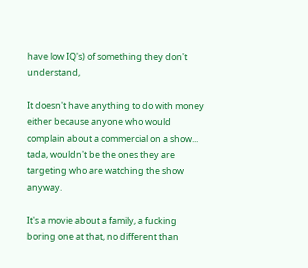have low IQ's) of something they don't understand,

It doesn't have anything to do with money either because anyone who would complain about a commercial on a show... tada, wouldn't be the ones they are targeting who are watching the show anyway.

It's a movie about a family, a fucking boring one at that, no different than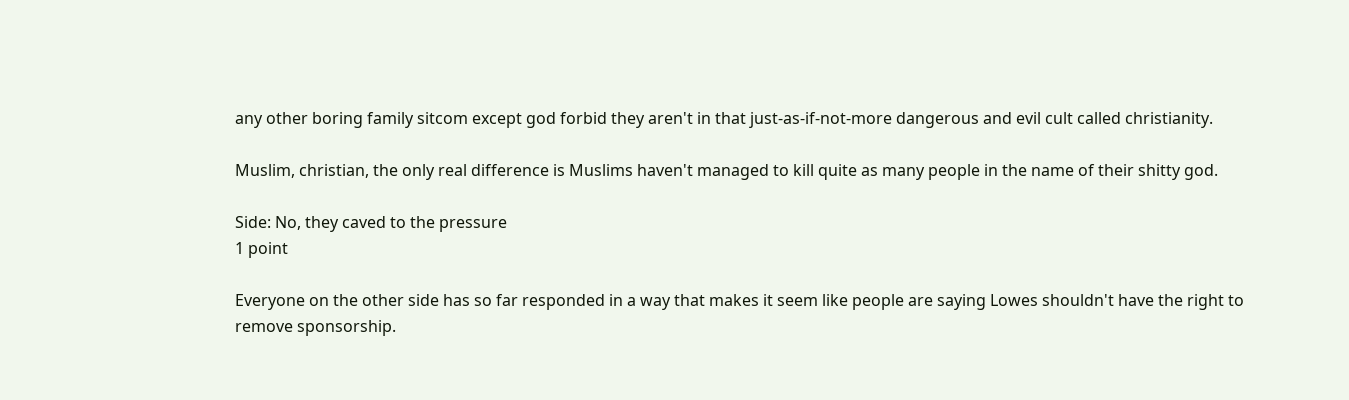any other boring family sitcom except god forbid they aren't in that just-as-if-not-more dangerous and evil cult called christianity.

Muslim, christian, the only real difference is Muslims haven't managed to kill quite as many people in the name of their shitty god.

Side: No, they caved to the pressure
1 point

Everyone on the other side has so far responded in a way that makes it seem like people are saying Lowes shouldn't have the right to remove sponsorship.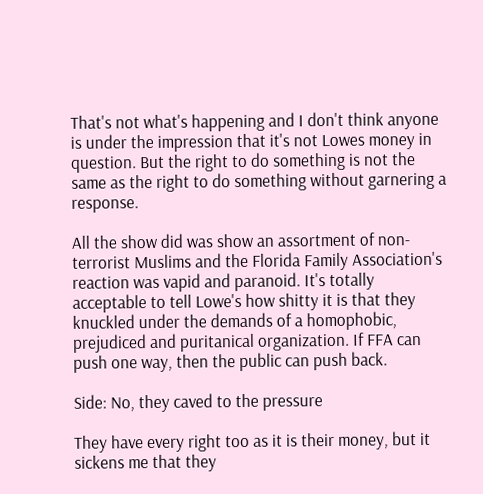That's not what's happening and I don't think anyone is under the impression that it's not Lowes money in question. But the right to do something is not the same as the right to do something without garnering a response.

All the show did was show an assortment of non-terrorist Muslims and the Florida Family Association's reaction was vapid and paranoid. It's totally acceptable to tell Lowe's how shitty it is that they knuckled under the demands of a homophobic, prejudiced and puritanical organization. If FFA can push one way, then the public can push back.

Side: No, they caved to the pressure

They have every right too as it is their money, but it sickens me that they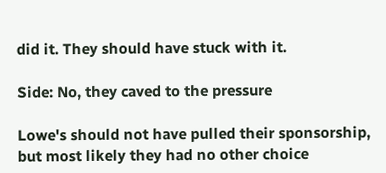did it. They should have stuck with it.

Side: No, they caved to the pressure

Lowe's should not have pulled their sponsorship, but most likely they had no other choice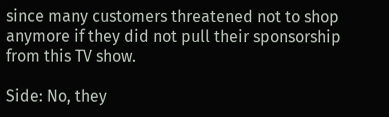since many customers threatened not to shop anymore if they did not pull their sponsorship from this TV show.

Side: No, they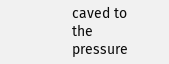caved to the pressure